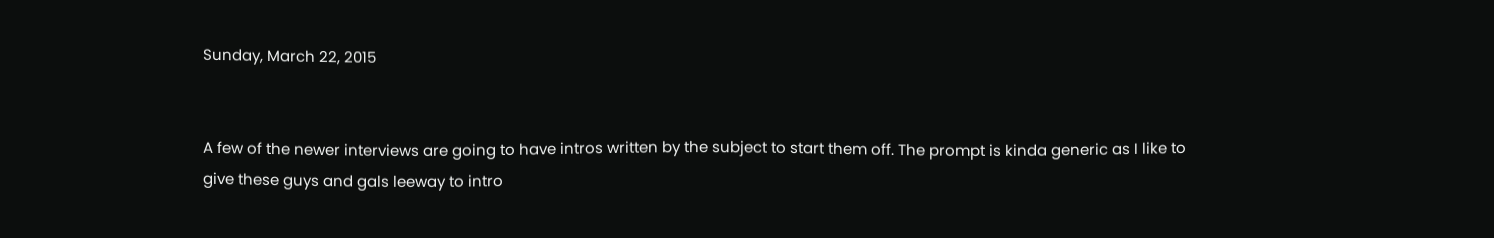Sunday, March 22, 2015


A few of the newer interviews are going to have intros written by the subject to start them off. The prompt is kinda generic as I like to give these guys and gals leeway to intro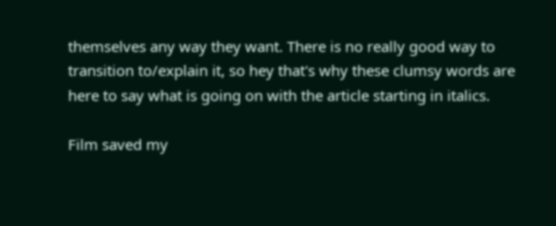themselves any way they want. There is no really good way to transition to/explain it, so hey that's why these clumsy words are here to say what is going on with the article starting in italics.

Film saved my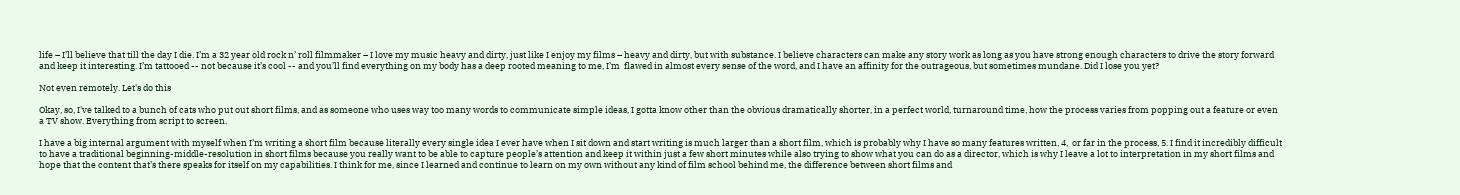life – I’ll believe that till the day I die. I’m a 32 year old rock n’ roll filmmaker – I love my music heavy and dirty, just like I enjoy my films – heavy and dirty, but with substance. I believe characters can make any story work as long as you have strong enough characters to drive the story forward and keep it interesting. I’m tattooed -- not because it’s cool -- and you’ll find everything on my body has a deep rooted meaning to me, I’m  flawed in almost every sense of the word, and I have an affinity for the outrageous, but sometimes mundane. Did I lose you yet?

Not even remotely. Let's do this

Okay, so, I've talked to a bunch of cats who put out short films, and as someone who uses way too many words to communicate simple ideas, I gotta know other than the obvious dramatically shorter, in a perfect world, turnaround time, how the process varies from popping out a feature or even a TV show. Everything from script to screen.

I have a big internal argument with myself when I’m writing a short film because literally every single idea I ever have when I sit down and start writing is much larger than a short film, which is probably why I have so many features written, 4,  or far in the process, 5. I find it incredibly difficult to have a traditional beginning-middle-resolution in short films because you really want to be able to capture people’s attention and keep it within just a few short minutes while also trying to show what you can do as a director, which is why I leave a lot to interpretation in my short films and hope that the content that’s there speaks for itself on my capabilities. I think for me, since I learned and continue to learn on my own without any kind of film school behind me, the difference between short films and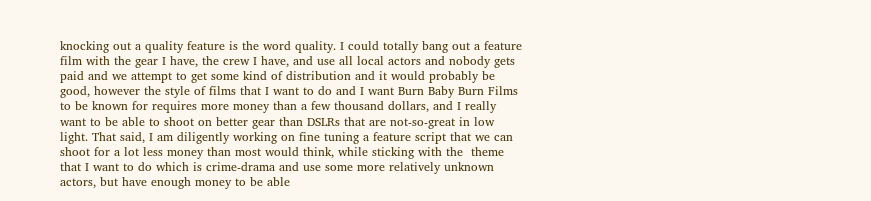knocking out a quality feature is the word quality. I could totally bang out a feature film with the gear I have, the crew I have, and use all local actors and nobody gets paid and we attempt to get some kind of distribution and it would probably be good, however the style of films that I want to do and I want Burn Baby Burn Films to be known for requires more money than a few thousand dollars, and I really want to be able to shoot on better gear than DSLRs that are not-so-great in low light. That said, I am diligently working on fine tuning a feature script that we can shoot for a lot less money than most would think, while sticking with the  theme that I want to do which is crime-drama and use some more relatively unknown actors, but have enough money to be able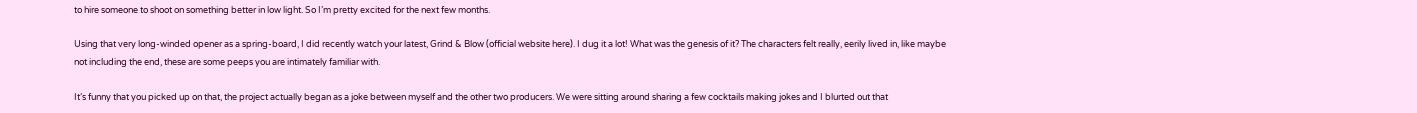to hire someone to shoot on something better in low light. So I’m pretty excited for the next few months.

Using that very long-winded opener as a spring-board, I did recently watch your latest, Grind & Blow (official website here). I dug it a lot! What was the genesis of it? The characters felt really, eerily lived in, like maybe not including the end, these are some peeps you are intimately familiar with.

It’s funny that you picked up on that, the project actually began as a joke between myself and the other two producers. We were sitting around sharing a few cocktails making jokes and I blurted out that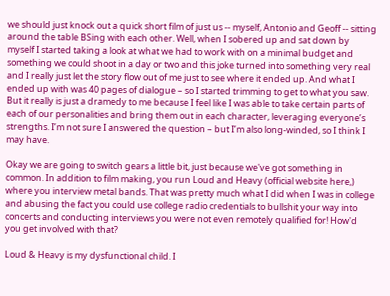we should just knock out a quick short film of just us -- myself, Antonio and Geoff -- sitting around the table BSing with each other. Well, when I sobered up and sat down by myself I started taking a look at what we had to work with on a minimal budget and something we could shoot in a day or two and this joke turned into something very real and I really just let the story flow out of me just to see where it ended up. And what I ended up with was 40 pages of dialogue – so I started trimming to get to what you saw. But it really is just a dramedy to me because I feel like I was able to take certain parts of each of our personalities and bring them out in each character, leveraging everyone’s strengths. I’m not sure I answered the question – but I’m also long-winded, so I think I may have.

Okay we are going to switch gears a little bit, just because we've got something in common. In addition to film making, you run Loud and Heavy (official website here,) where you interview metal bands. That was pretty much what I did when I was in college and abusing the fact you could use college radio credentials to bullshit your way into concerts and conducting interviews you were not even remotely qualified for! How'd you get involved with that?

Loud & Heavy is my dysfunctional child. I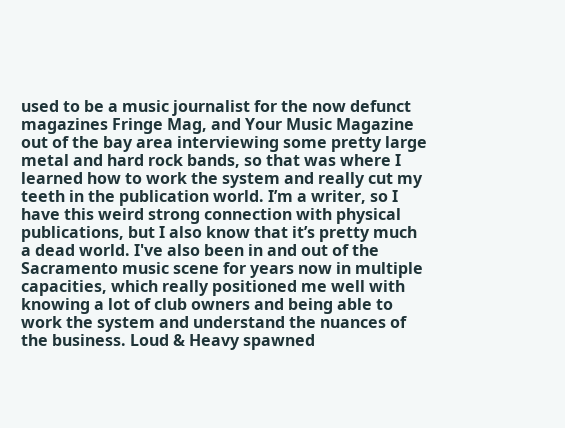used to be a music journalist for the now defunct magazines Fringe Mag, and Your Music Magazine out of the bay area interviewing some pretty large metal and hard rock bands, so that was where I learned how to work the system and really cut my teeth in the publication world. I’m a writer, so I have this weird strong connection with physical publications, but I also know that it’s pretty much a dead world. I've also been in and out of the Sacramento music scene for years now in multiple capacities, which really positioned me well with knowing a lot of club owners and being able to work the system and understand the nuances of the business. Loud & Heavy spawned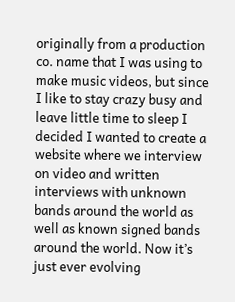originally from a production co. name that I was using to make music videos, but since I like to stay crazy busy and leave little time to sleep I decided I wanted to create a website where we interview on video and written interviews with unknown bands around the world as well as known signed bands around the world. Now it’s just ever evolving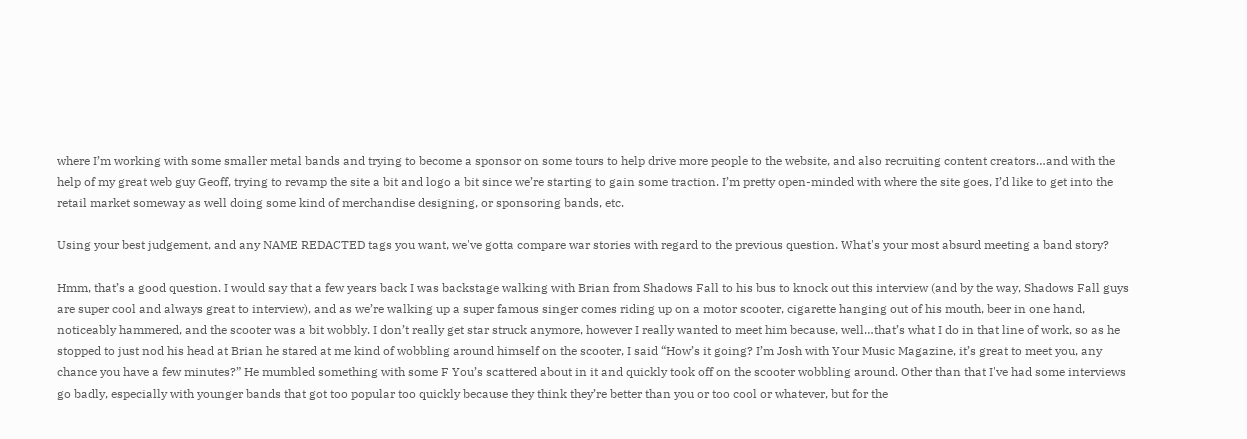where I’m working with some smaller metal bands and trying to become a sponsor on some tours to help drive more people to the website, and also recruiting content creators…and with the help of my great web guy Geoff, trying to revamp the site a bit and logo a bit since we’re starting to gain some traction. I’m pretty open-minded with where the site goes, I’d like to get into the retail market someway as well doing some kind of merchandise designing, or sponsoring bands, etc.

Using your best judgement, and any NAME REDACTED tags you want, we've gotta compare war stories with regard to the previous question. What's your most absurd meeting a band story?

Hmm, that’s a good question. I would say that a few years back I was backstage walking with Brian from Shadows Fall to his bus to knock out this interview (and by the way, Shadows Fall guys are super cool and always great to interview), and as we’re walking up a super famous singer comes riding up on a motor scooter, cigarette hanging out of his mouth, beer in one hand, noticeably hammered, and the scooter was a bit wobbly. I don’t really get star struck anymore, however I really wanted to meet him because, well…that’s what I do in that line of work, so as he stopped to just nod his head at Brian he stared at me kind of wobbling around himself on the scooter, I said “How’s it going? I’m Josh with Your Music Magazine, it’s great to meet you, any chance you have a few minutes?” He mumbled something with some F You’s scattered about in it and quickly took off on the scooter wobbling around. Other than that I've had some interviews go badly, especially with younger bands that got too popular too quickly because they think they’re better than you or too cool or whatever, but for the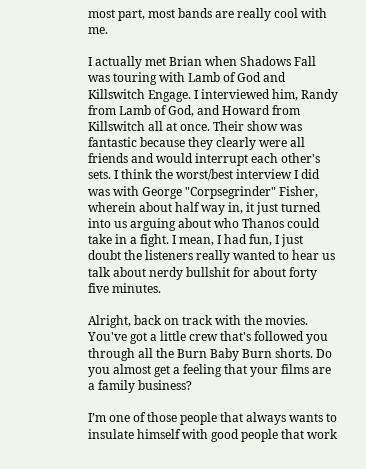most part, most bands are really cool with me.

I actually met Brian when Shadows Fall was touring with Lamb of God and Killswitch Engage. I interviewed him, Randy from Lamb of God, and Howard from Killswitch all at once. Their show was fantastic because they clearly were all friends and would interrupt each other's sets. I think the worst/best interview I did was with George "Corpsegrinder" Fisher, wherein about half way in, it just turned into us arguing about who Thanos could take in a fight. I mean, I had fun, I just doubt the listeners really wanted to hear us talk about nerdy bullshit for about forty five minutes.

Alright, back on track with the movies. You've got a little crew that's followed you through all the Burn Baby Burn shorts. Do you almost get a feeling that your films are a family business?

I’m one of those people that always wants to insulate himself with good people that work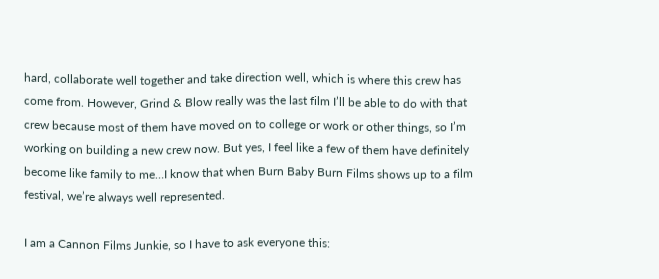hard, collaborate well together and take direction well, which is where this crew has come from. However, Grind & Blow really was the last film I’ll be able to do with that crew because most of them have moved on to college or work or other things, so I’m working on building a new crew now. But yes, I feel like a few of them have definitely become like family to me…I know that when Burn Baby Burn Films shows up to a film festival, we’re always well represented.

I am a Cannon Films Junkie, so I have to ask everyone this: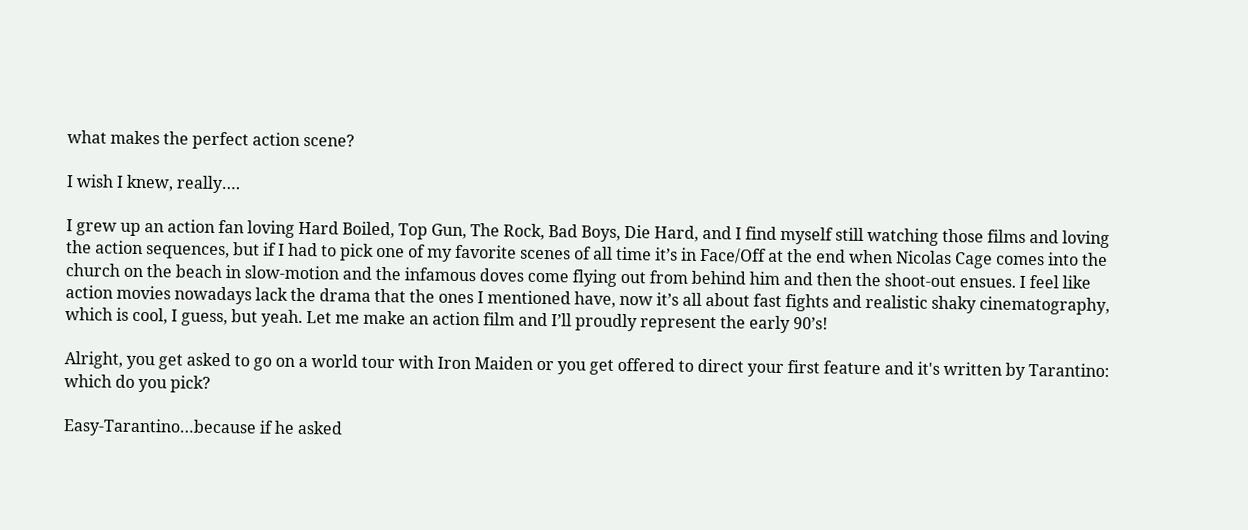what makes the perfect action scene?

I wish I knew, really….

I grew up an action fan loving Hard Boiled, Top Gun, The Rock, Bad Boys, Die Hard, and I find myself still watching those films and loving the action sequences, but if I had to pick one of my favorite scenes of all time it’s in Face/Off at the end when Nicolas Cage comes into the church on the beach in slow-motion and the infamous doves come flying out from behind him and then the shoot-out ensues. I feel like action movies nowadays lack the drama that the ones I mentioned have, now it’s all about fast fights and realistic shaky cinematography, which is cool, I guess, but yeah. Let me make an action film and I’ll proudly represent the early 90’s!

Alright, you get asked to go on a world tour with Iron Maiden or you get offered to direct your first feature and it's written by Tarantino: which do you pick?

Easy-Tarantino…because if he asked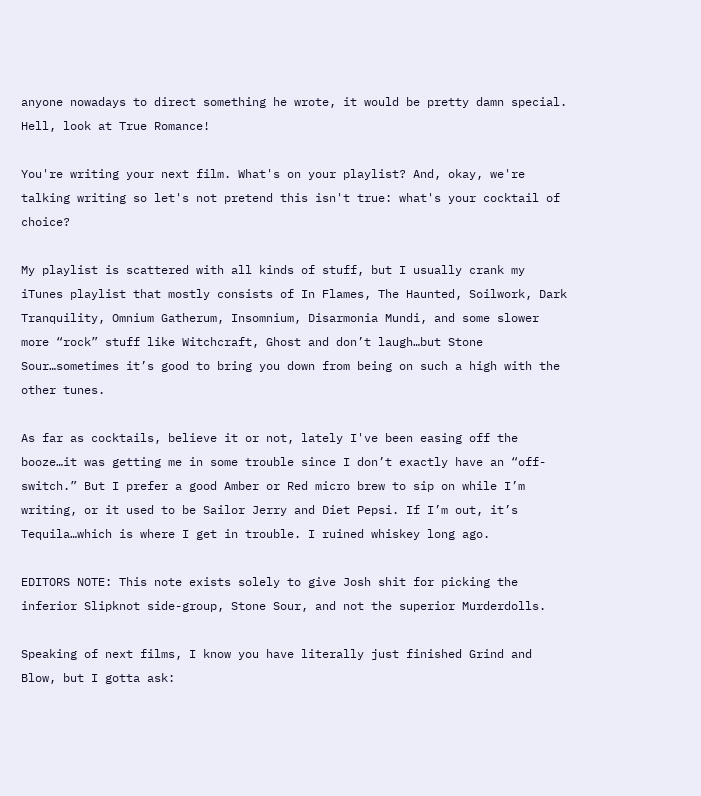anyone nowadays to direct something he wrote, it would be pretty damn special. Hell, look at True Romance!

You're writing your next film. What's on your playlist? And, okay, we're talking writing so let's not pretend this isn't true: what's your cocktail of choice?

My playlist is scattered with all kinds of stuff, but I usually crank my iTunes playlist that mostly consists of In Flames, The Haunted, Soilwork, Dark Tranquility, Omnium Gatherum, Insomnium, Disarmonia Mundi, and some slower more “rock” stuff like Witchcraft, Ghost and don’t laugh…but Stone Sour…sometimes it’s good to bring you down from being on such a high with the other tunes.

As far as cocktails, believe it or not, lately I've been easing off the booze…it was getting me in some trouble since I don’t exactly have an “off-switch.” But I prefer a good Amber or Red micro brew to sip on while I’m writing, or it used to be Sailor Jerry and Diet Pepsi. If I’m out, it’s Tequila…which is where I get in trouble. I ruined whiskey long ago.

EDITORS NOTE: This note exists solely to give Josh shit for picking the inferior Slipknot side-group, Stone Sour, and not the superior Murderdolls.

Speaking of next films, I know you have literally just finished Grind and Blow, but I gotta ask: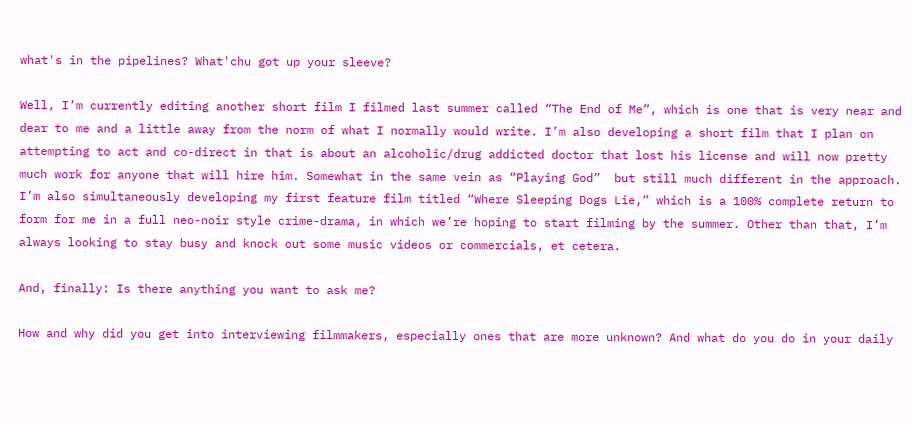what's in the pipelines? What'chu got up your sleeve?

Well, I’m currently editing another short film I filmed last summer called “The End of Me”, which is one that is very near and dear to me and a little away from the norm of what I normally would write. I’m also developing a short film that I plan on attempting to act and co-direct in that is about an alcoholic/drug addicted doctor that lost his license and will now pretty much work for anyone that will hire him. Somewhat in the same vein as “Playing God”  but still much different in the approach. I’m also simultaneously developing my first feature film titled “Where Sleeping Dogs Lie,” which is a 100% complete return to form for me in a full neo-noir style crime-drama, in which we’re hoping to start filming by the summer. Other than that, I’m always looking to stay busy and knock out some music videos or commercials, et cetera.

And, finally: Is there anything you want to ask me?

How and why did you get into interviewing filmmakers, especially ones that are more unknown? And what do you do in your daily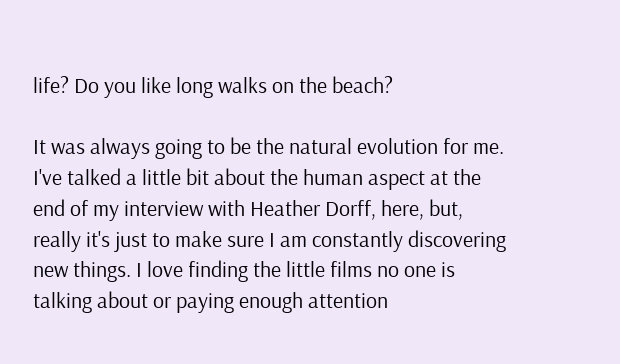life? Do you like long walks on the beach?

It was always going to be the natural evolution for me. I've talked a little bit about the human aspect at the end of my interview with Heather Dorff, here, but, really it's just to make sure I am constantly discovering new things. I love finding the little films no one is talking about or paying enough attention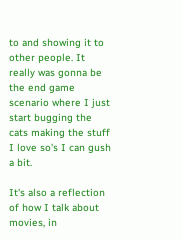to and showing it to other people. It really was gonna be the end game scenario where I just start bugging the cats making the stuff I love so's I can gush a bit.

It's also a reflection of how I talk about movies, in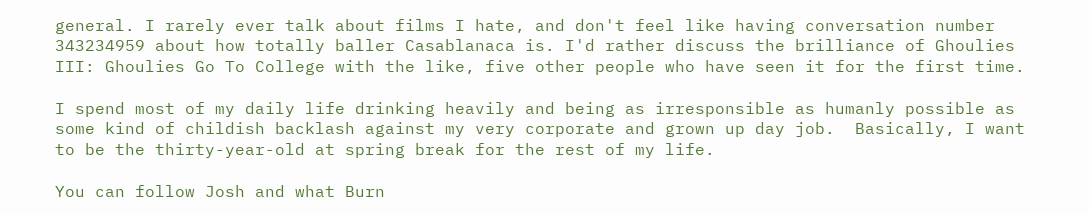general. I rarely ever talk about films I hate, and don't feel like having conversation number 343234959 about how totally baller Casablanaca is. I'd rather discuss the brilliance of Ghoulies III: Ghoulies Go To College with the like, five other people who have seen it for the first time.

I spend most of my daily life drinking heavily and being as irresponsible as humanly possible as some kind of childish backlash against my very corporate and grown up day job.  Basically, I want to be the thirty-year-old at spring break for the rest of my life.

You can follow Josh and what Burn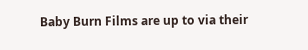Baby Burn Films are up to via their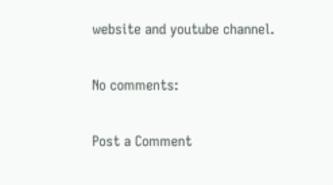website and youtube channel.

No comments:

Post a Comment